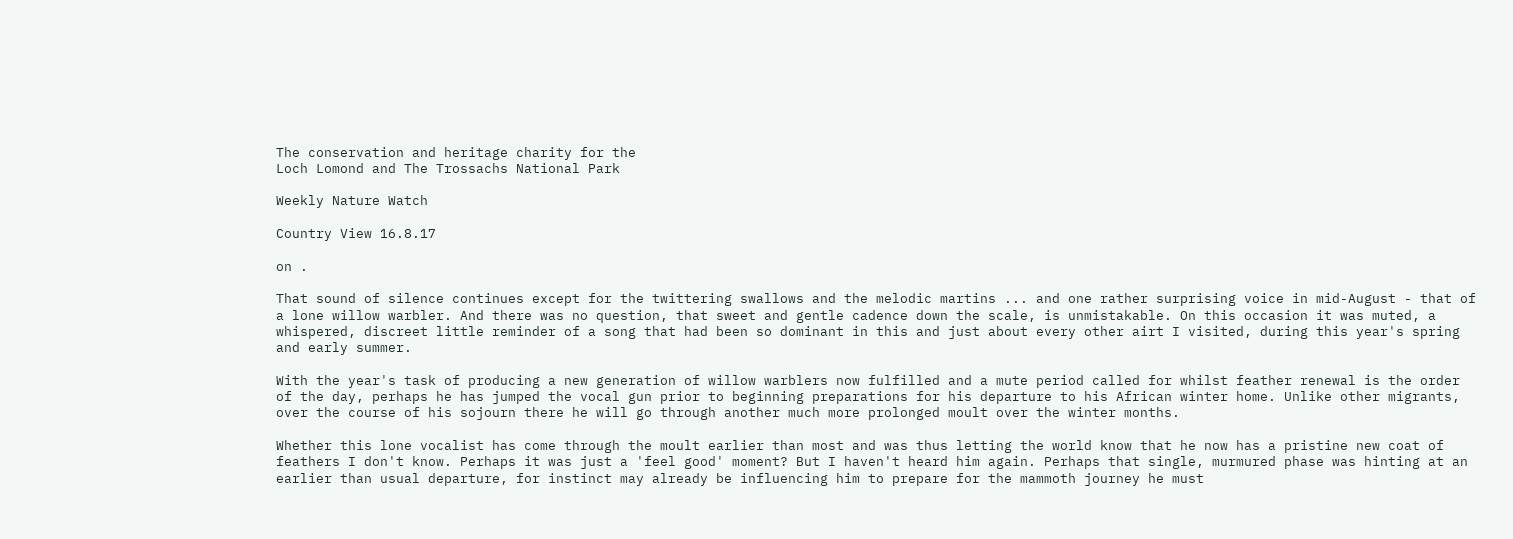The conservation and heritage charity for the
Loch Lomond and The Trossachs National Park

Weekly Nature Watch

Country View 16.8.17

on .

That sound of silence continues except for the twittering swallows and the melodic martins ... and one rather surprising voice in mid-August - that of a lone willow warbler. And there was no question, that sweet and gentle cadence down the scale, is unmistakable. On this occasion it was muted, a whispered, discreet little reminder of a song that had been so dominant in this and just about every other airt I visited, during this year's spring and early summer.

With the year's task of producing a new generation of willow warblers now fulfilled and a mute period called for whilst feather renewal is the order of the day, perhaps he has jumped the vocal gun prior to beginning preparations for his departure to his African winter home. Unlike other migrants, over the course of his sojourn there he will go through another much more prolonged moult over the winter months.

Whether this lone vocalist has come through the moult earlier than most and was thus letting the world know that he now has a pristine new coat of feathers I don't know. Perhaps it was just a 'feel good' moment? But I haven't heard him again. Perhaps that single, murmured phase was hinting at an earlier than usual departure, for instinct may already be influencing him to prepare for the mammoth journey he must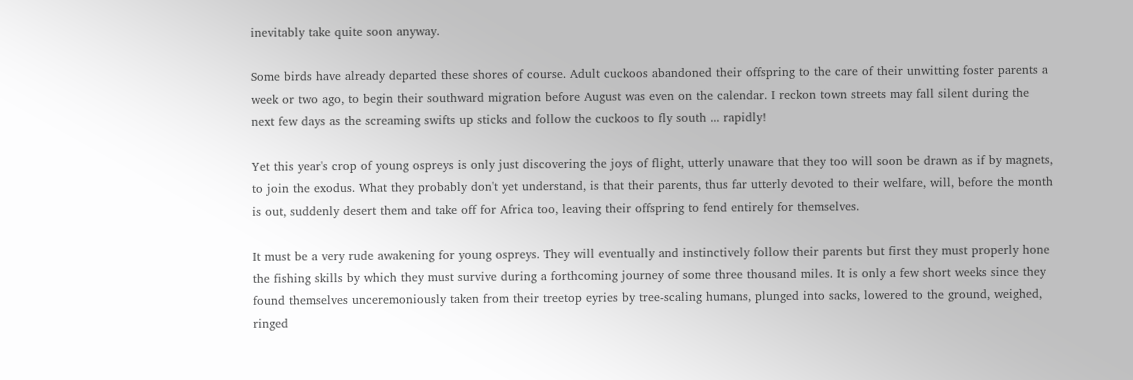inevitably take quite soon anyway.

Some birds have already departed these shores of course. Adult cuckoos abandoned their offspring to the care of their unwitting foster parents a week or two ago, to begin their southward migration before August was even on the calendar. I reckon town streets may fall silent during the next few days as the screaming swifts up sticks and follow the cuckoos to fly south ... rapidly!

Yet this year's crop of young ospreys is only just discovering the joys of flight, utterly unaware that they too will soon be drawn as if by magnets, to join the exodus. What they probably don't yet understand, is that their parents, thus far utterly devoted to their welfare, will, before the month is out, suddenly desert them and take off for Africa too, leaving their offspring to fend entirely for themselves.

It must be a very rude awakening for young ospreys. They will eventually and instinctively follow their parents but first they must properly hone the fishing skills by which they must survive during a forthcoming journey of some three thousand miles. It is only a few short weeks since they found themselves unceremoniously taken from their treetop eyries by tree-scaling humans, plunged into sacks, lowered to the ground, weighed, ringed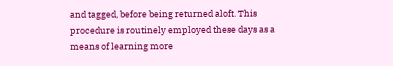and tagged, before being returned aloft. This procedure is routinely employed these days as a means of learning more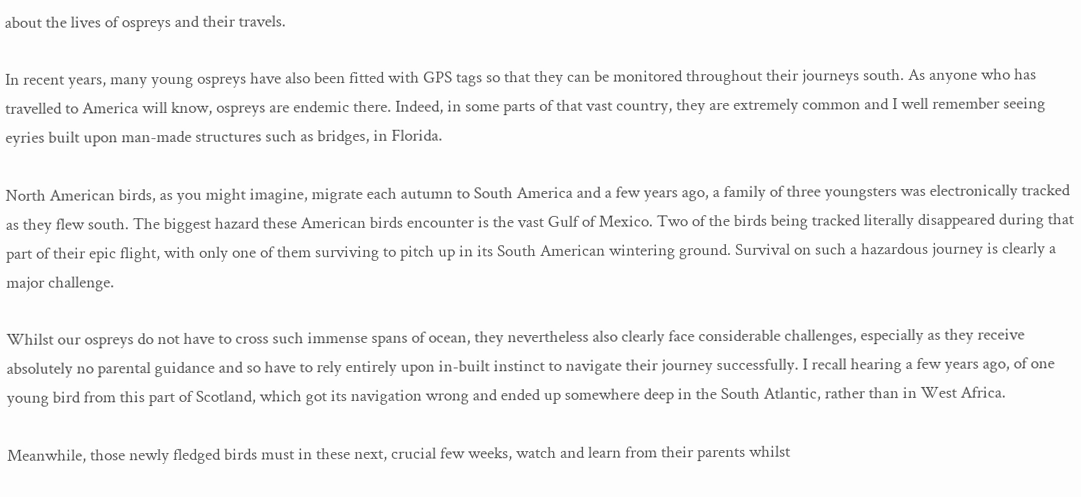about the lives of ospreys and their travels.

In recent years, many young ospreys have also been fitted with GPS tags so that they can be monitored throughout their journeys south. As anyone who has travelled to America will know, ospreys are endemic there. Indeed, in some parts of that vast country, they are extremely common and I well remember seeing eyries built upon man-made structures such as bridges, in Florida.

North American birds, as you might imagine, migrate each autumn to South America and a few years ago, a family of three youngsters was electronically tracked as they flew south. The biggest hazard these American birds encounter is the vast Gulf of Mexico. Two of the birds being tracked literally disappeared during that part of their epic flight, with only one of them surviving to pitch up in its South American wintering ground. Survival on such a hazardous journey is clearly a major challenge.

Whilst our ospreys do not have to cross such immense spans of ocean, they nevertheless also clearly face considerable challenges, especially as they receive absolutely no parental guidance and so have to rely entirely upon in-built instinct to navigate their journey successfully. I recall hearing a few years ago, of one young bird from this part of Scotland, which got its navigation wrong and ended up somewhere deep in the South Atlantic, rather than in West Africa.

Meanwhile, those newly fledged birds must in these next, crucial few weeks, watch and learn from their parents whilst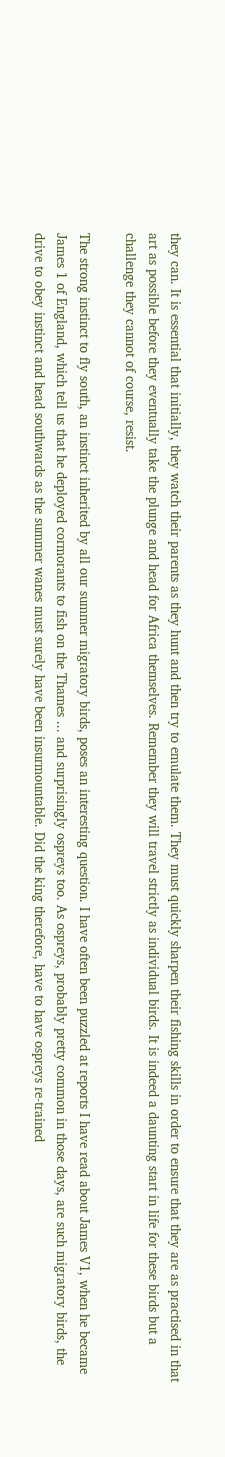they can. It is essential that initially, they watch their parents as they hunt and then try to emulate them. They must quickly sharpen their fishing skills in order to ensure that they are as practised in that art as possible before they eventually take the plunge and head for Africa themselves. Remember they will travel strictly as individual birds. It is indeed a daunting start in life for these birds but a challenge they cannot of course, resist.

The strong instinct to fly south, an instinct inherited by all our summer migratory birds, poses an interesting question. I have often been puzzled at reports I have read about James V1, when he became James 1 of England, which tell us that he deployed cormorants to fish on the Thames ... and surprisingly ospreys too. As ospreys, probably pretty common in those days, are such migratory birds, the drive to obey instinct and head southwards as the summer wanes must surely have been insurmountable. Did the king therefore, have to have ospreys re-trained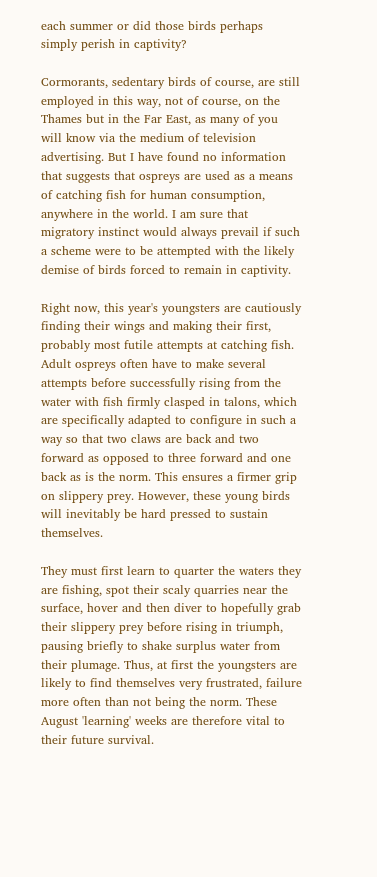each summer or did those birds perhaps simply perish in captivity?

Cormorants, sedentary birds of course, are still employed in this way, not of course, on the Thames but in the Far East, as many of you will know via the medium of television advertising. But I have found no information that suggests that ospreys are used as a means of catching fish for human consumption, anywhere in the world. I am sure that migratory instinct would always prevail if such a scheme were to be attempted with the likely demise of birds forced to remain in captivity.

Right now, this year's youngsters are cautiously finding their wings and making their first, probably most futile attempts at catching fish. Adult ospreys often have to make several attempts before successfully rising from the water with fish firmly clasped in talons, which are specifically adapted to configure in such a way so that two claws are back and two forward as opposed to three forward and one back as is the norm. This ensures a firmer grip on slippery prey. However, these young birds will inevitably be hard pressed to sustain themselves.

They must first learn to quarter the waters they are fishing, spot their scaly quarries near the surface, hover and then diver to hopefully grab their slippery prey before rising in triumph, pausing briefly to shake surplus water from their plumage. Thus, at first the youngsters are likely to find themselves very frustrated, failure more often than not being the norm. These August 'learning' weeks are therefore vital to their future survival.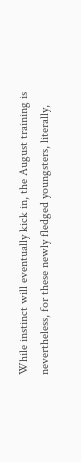While instinct will eventually kick in, the August training is nevertheless, for these newly fledged youngsters, literally,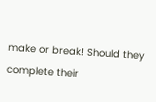make or break! Should they complete their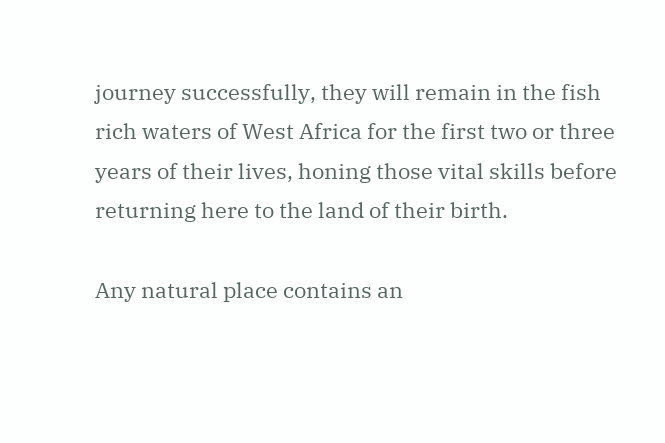journey successfully, they will remain in the fish rich waters of West Africa for the first two or three years of their lives, honing those vital skills before returning here to the land of their birth.

Any natural place contains an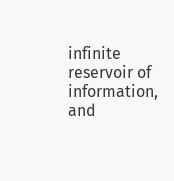infinite reservoir of information, and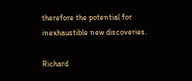therefore the potential for inexhaustible new discoveries.

Richard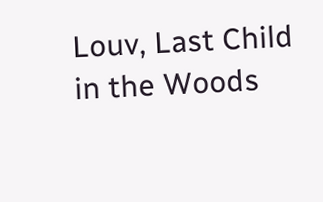Louv, Last Child in the Woods